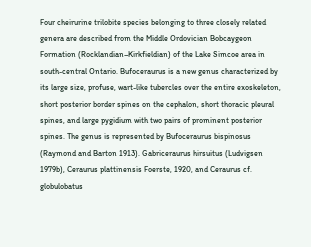Four cheirurine trilobite species belonging to three closely related genera are described from the Middle Ordovician Bobcaygeon Formation (Rocklandian–Kirkfieldian) of the Lake Simcoe area in south-central Ontario. Bufoceraurus is a new genus characterized by its large size, profuse, wart-like tubercles over the entire exoskeleton, short posterior border spines on the cephalon, short thoracic pleural spines, and large pygidium with two pairs of prominent posterior spines. The genus is represented by Bufoceraurus bispinosus (Raymond and Barton 1913). Gabriceraurus hirsuitus (Ludvigsen 1979b), Ceraurus plattinensis Foerste, 1920, and Ceraurus cf. globulobatus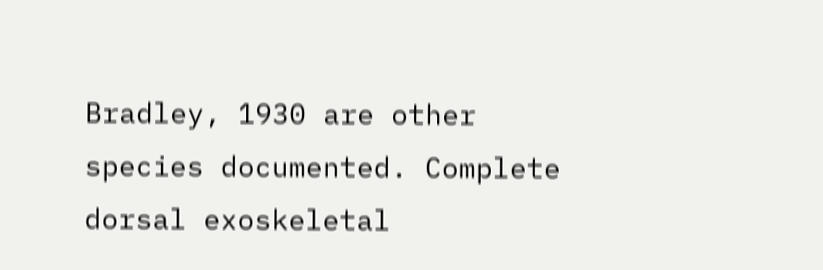Bradley, 1930 are other species documented. Complete dorsal exoskeletal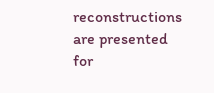reconstructions are presented for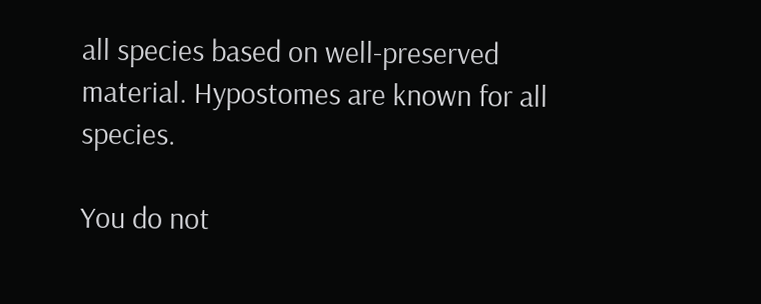all species based on well-preserved material. Hypostomes are known for all species.

You do not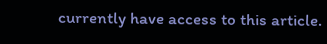currently have access to this article.